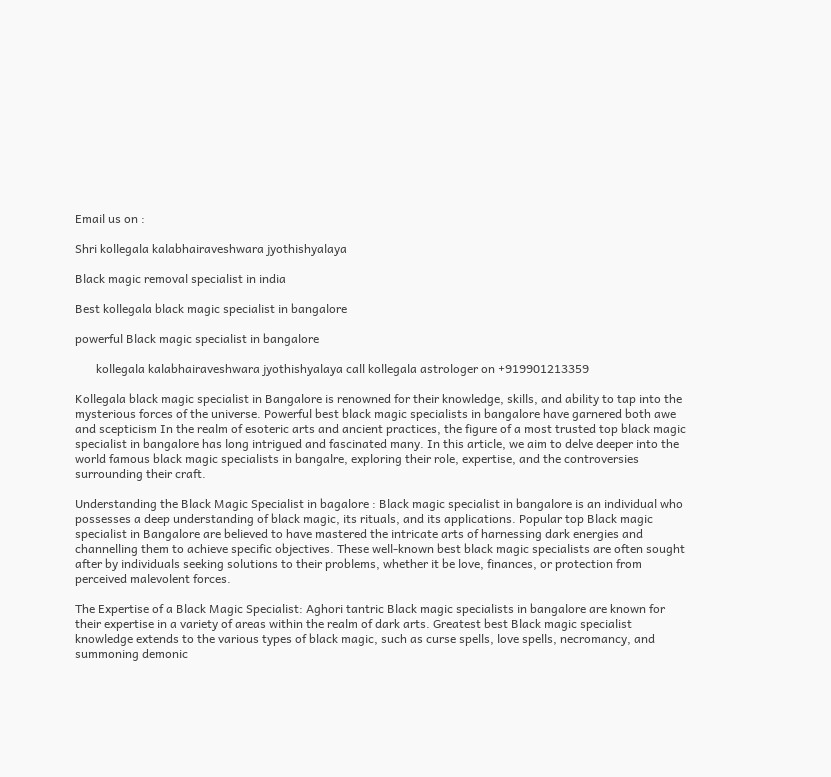Email us on :

Shri kollegala kalabhairaveshwara jyothishyalaya

Black magic removal specialist in india

Best kollegala black magic specialist in bangalore

powerful Black magic specialist in bangalore

       kollegala kalabhairaveshwara jyothishyalaya call kollegala astrologer on +919901213359

Kollegala black magic specialist in Bangalore is renowned for their knowledge, skills, and ability to tap into the mysterious forces of the universe. Powerful best black magic specialists in bangalore have garnered both awe and scepticism In the realm of esoteric arts and ancient practices, the figure of a most trusted top black magic specialist in bangalore has long intrigued and fascinated many. In this article, we aim to delve deeper into the world famous black magic specialists in bangalre, exploring their role, expertise, and the controversies surrounding their craft.

Understanding the Black Magic Specialist in bagalore : Black magic specialist in bangalore is an individual who possesses a deep understanding of black magic, its rituals, and its applications. Popular top Black magic specialist in Bangalore are believed to have mastered the intricate arts of harnessing dark energies and channelling them to achieve specific objectives. These well-known best black magic specialists are often sought after by individuals seeking solutions to their problems, whether it be love, finances, or protection from perceived malevolent forces.

The Expertise of a Black Magic Specialist: Aghori tantric Black magic specialists in bangalore are known for their expertise in a variety of areas within the realm of dark arts. Greatest best Black magic specialist knowledge extends to the various types of black magic, such as curse spells, love spells, necromancy, and summoning demonic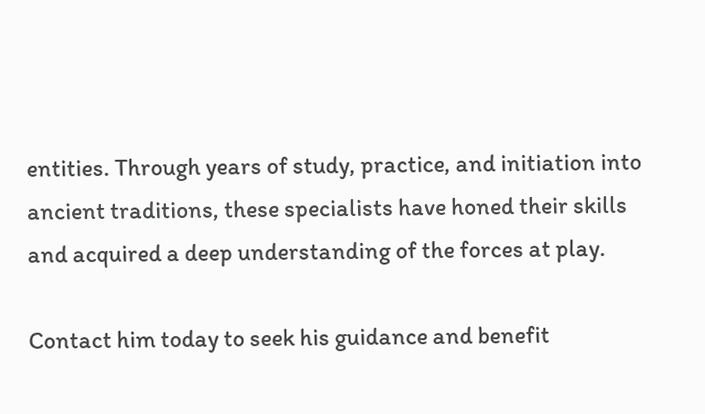entities. Through years of study, practice, and initiation into ancient traditions, these specialists have honed their skills and acquired a deep understanding of the forces at play.

Contact him today to seek his guidance and benefit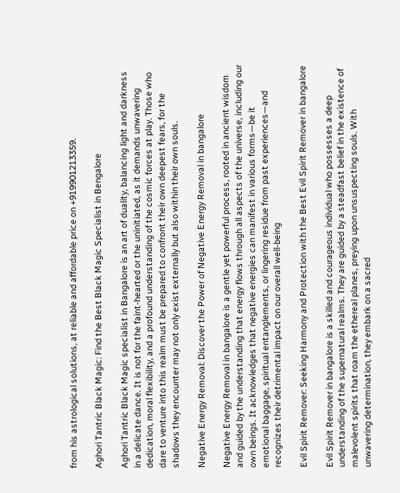from his astrological solutions, at reliable and affordable price on +919901213359.

Aghori Tantric Black Magic: Find the Best Black Magic Specialist in Bengalore

Aghori Tantric Black Magic specialist in Bangalore is an art of duality, balancing light and darkness in a delicate dance. It is not for the faint-hearted or the uninitiated, as it demands unwavering dedication, moral flexibility, and a profound understanding of the cosmic forces at play. Those who dare to venture into this realm must be prepared to confront their own deepest fears, for the shadows they encounter may not only exist externally but also within their own souls.

Negative Energy Removal: Discover the Power of Negative Energy Removal in bangalore

Negative Energy Removal in bangalore is a gentle yet powerful process, rooted in ancient wisdom and guided by the understanding that energy flows through all aspects of the universe, including our own beings. It acknowledges that negative energies can manifest in various forms—be it emotional baggage, spiritual entanglements, or lingering residue from past experiences—and recognizes their detrimental impact on our overall well-being

Evil Spirit Remover: Seeking Harmony and Protection with the Best Evil Spirit Remover in bangalore

Evil Spirit Remover in bangalore is a skilled and courageous individual who possesses a deep understanding of the supernatural realms. They are guided by a steadfast belief in the existence of malevolent spirits that roam the ethereal planes, preying upon unsuspecting souls. With unwavering determination, they embark on a sacred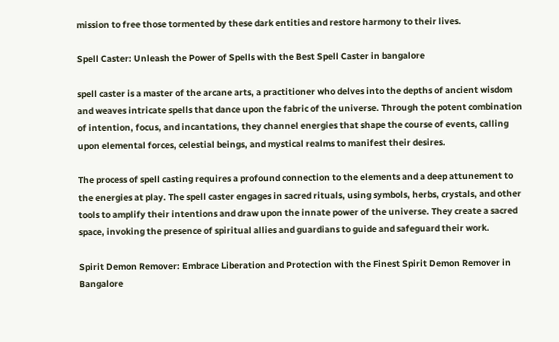mission to free those tormented by these dark entities and restore harmony to their lives.

Spell Caster: Unleash the Power of Spells with the Best Spell Caster in bangalore

spell caster is a master of the arcane arts, a practitioner who delves into the depths of ancient wisdom and weaves intricate spells that dance upon the fabric of the universe. Through the potent combination of intention, focus, and incantations, they channel energies that shape the course of events, calling upon elemental forces, celestial beings, and mystical realms to manifest their desires.

The process of spell casting requires a profound connection to the elements and a deep attunement to the energies at play. The spell caster engages in sacred rituals, using symbols, herbs, crystals, and other tools to amplify their intentions and draw upon the innate power of the universe. They create a sacred space, invoking the presence of spiritual allies and guardians to guide and safeguard their work.

Spirit Demon Remover: Embrace Liberation and Protection with the Finest Spirit Demon Remover in Bangalore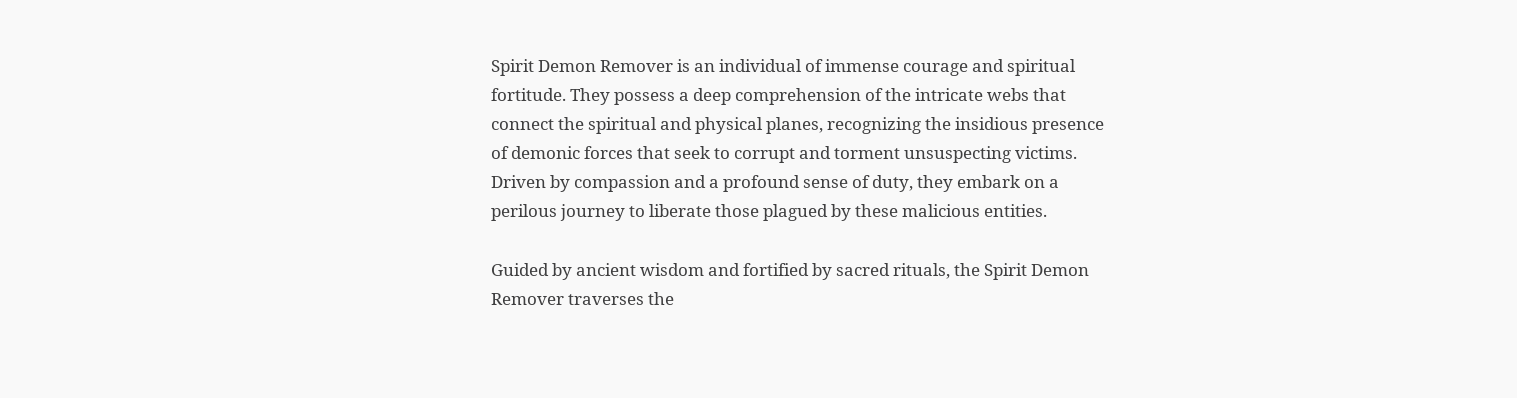Spirit Demon Remover is an individual of immense courage and spiritual fortitude. They possess a deep comprehension of the intricate webs that connect the spiritual and physical planes, recognizing the insidious presence of demonic forces that seek to corrupt and torment unsuspecting victims. Driven by compassion and a profound sense of duty, they embark on a perilous journey to liberate those plagued by these malicious entities.

Guided by ancient wisdom and fortified by sacred rituals, the Spirit Demon Remover traverses the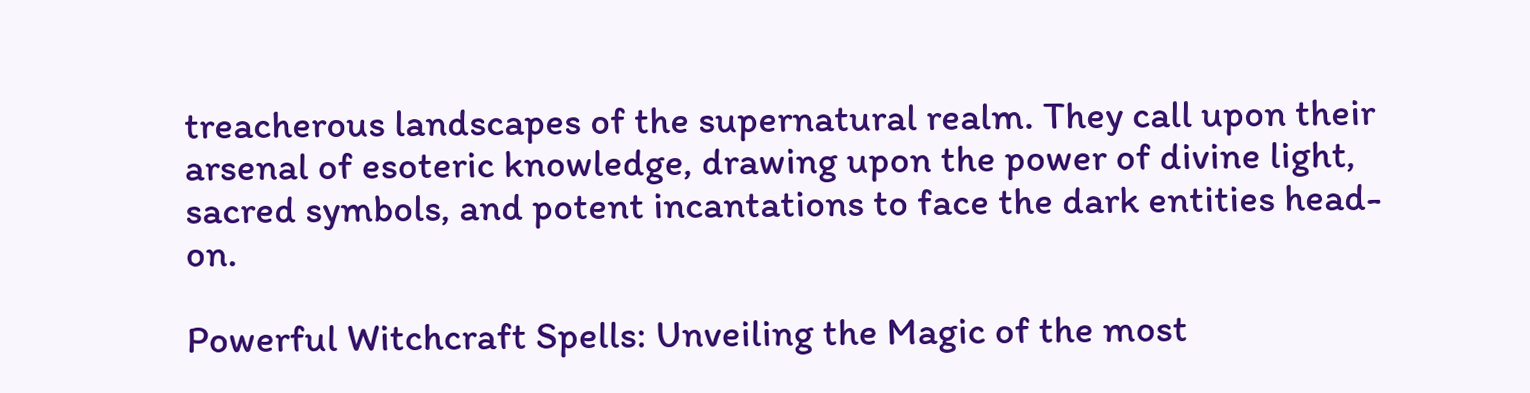treacherous landscapes of the supernatural realm. They call upon their arsenal of esoteric knowledge, drawing upon the power of divine light, sacred symbols, and potent incantations to face the dark entities head-on.

Powerful Witchcraft Spells: Unveiling the Magic of the most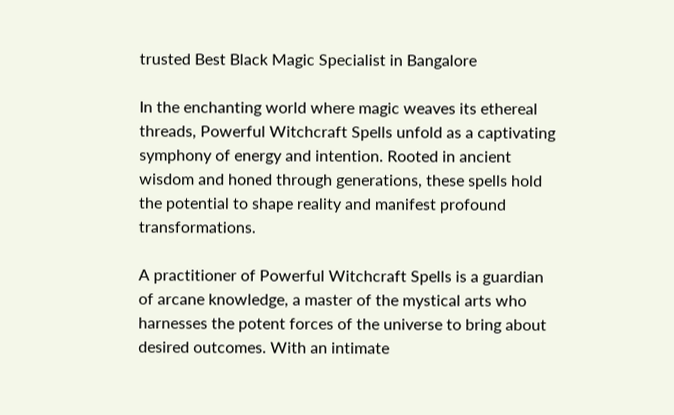trusted Best Black Magic Specialist in Bangalore

In the enchanting world where magic weaves its ethereal threads, Powerful Witchcraft Spells unfold as a captivating symphony of energy and intention. Rooted in ancient wisdom and honed through generations, these spells hold the potential to shape reality and manifest profound transformations.

A practitioner of Powerful Witchcraft Spells is a guardian of arcane knowledge, a master of the mystical arts who harnesses the potent forces of the universe to bring about desired outcomes. With an intimate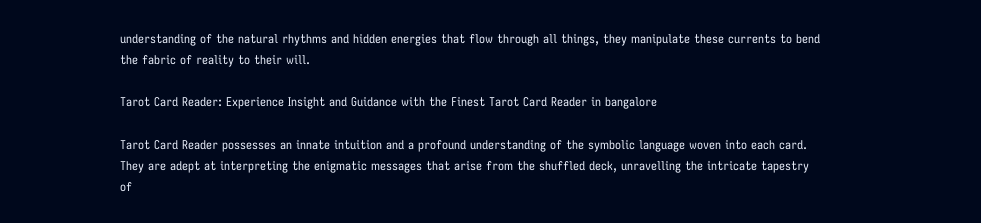understanding of the natural rhythms and hidden energies that flow through all things, they manipulate these currents to bend the fabric of reality to their will.

Tarot Card Reader: Experience Insight and Guidance with the Finest Tarot Card Reader in bangalore

Tarot Card Reader possesses an innate intuition and a profound understanding of the symbolic language woven into each card. They are adept at interpreting the enigmatic messages that arise from the shuffled deck, unravelling the intricate tapestry of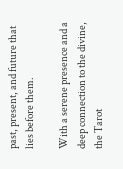past, present, and future that lies before them.

With a serene presence and a deep connection to the divine, the Tarot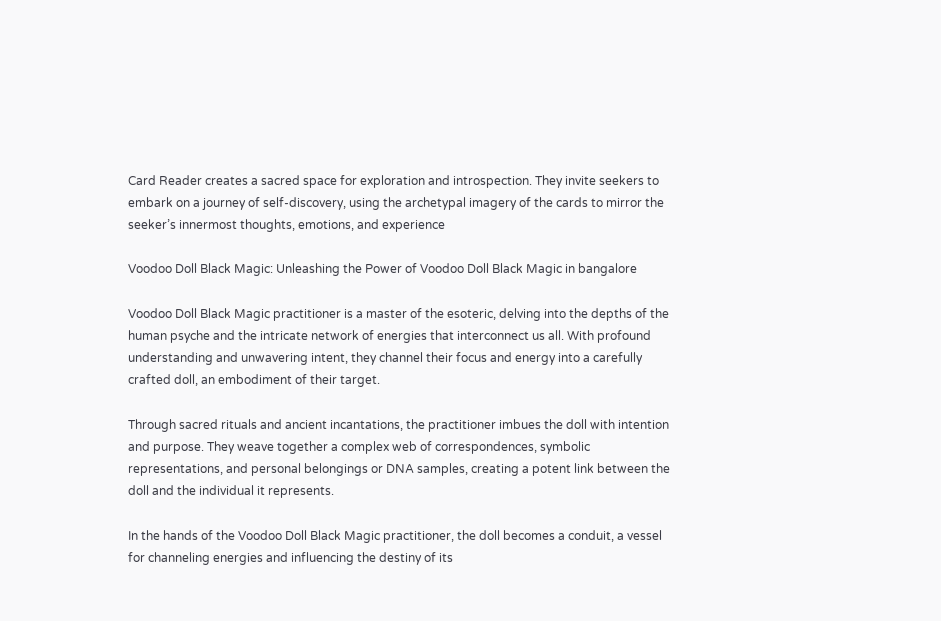Card Reader creates a sacred space for exploration and introspection. They invite seekers to embark on a journey of self-discovery, using the archetypal imagery of the cards to mirror the seeker’s innermost thoughts, emotions, and experience

Voodoo Doll Black Magic: Unleashing the Power of Voodoo Doll Black Magic in bangalore

Voodoo Doll Black Magic practitioner is a master of the esoteric, delving into the depths of the human psyche and the intricate network of energies that interconnect us all. With profound understanding and unwavering intent, they channel their focus and energy into a carefully crafted doll, an embodiment of their target.

Through sacred rituals and ancient incantations, the practitioner imbues the doll with intention and purpose. They weave together a complex web of correspondences, symbolic representations, and personal belongings or DNA samples, creating a potent link between the doll and the individual it represents.

In the hands of the Voodoo Doll Black Magic practitioner, the doll becomes a conduit, a vessel for channeling energies and influencing the destiny of its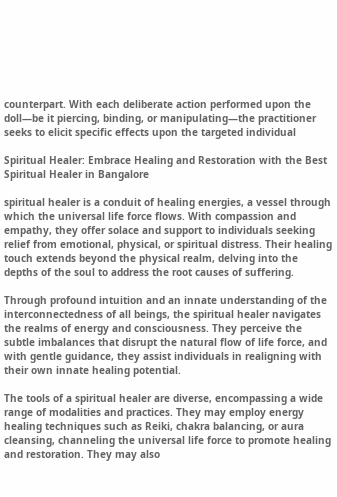counterpart. With each deliberate action performed upon the doll—be it piercing, binding, or manipulating—the practitioner seeks to elicit specific effects upon the targeted individual

Spiritual Healer: Embrace Healing and Restoration with the Best Spiritual Healer in Bangalore

spiritual healer is a conduit of healing energies, a vessel through which the universal life force flows. With compassion and empathy, they offer solace and support to individuals seeking relief from emotional, physical, or spiritual distress. Their healing touch extends beyond the physical realm, delving into the depths of the soul to address the root causes of suffering.

Through profound intuition and an innate understanding of the interconnectedness of all beings, the spiritual healer navigates the realms of energy and consciousness. They perceive the subtle imbalances that disrupt the natural flow of life force, and with gentle guidance, they assist individuals in realigning with their own innate healing potential.

The tools of a spiritual healer are diverse, encompassing a wide range of modalities and practices. They may employ energy healing techniques such as Reiki, chakra balancing, or aura cleansing, channeling the universal life force to promote healing and restoration. They may also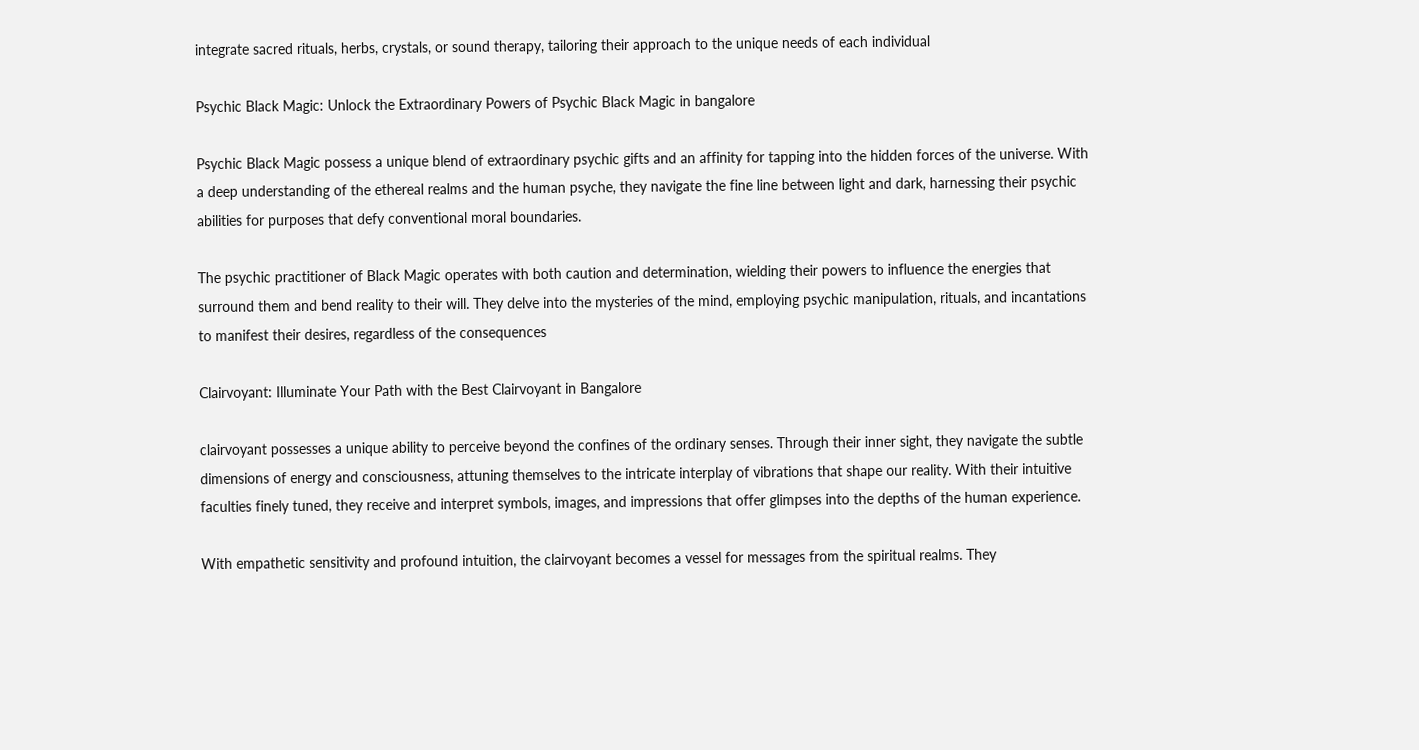integrate sacred rituals, herbs, crystals, or sound therapy, tailoring their approach to the unique needs of each individual

Psychic Black Magic: Unlock the Extraordinary Powers of Psychic Black Magic in bangalore

Psychic Black Magic possess a unique blend of extraordinary psychic gifts and an affinity for tapping into the hidden forces of the universe. With a deep understanding of the ethereal realms and the human psyche, they navigate the fine line between light and dark, harnessing their psychic abilities for purposes that defy conventional moral boundaries.

The psychic practitioner of Black Magic operates with both caution and determination, wielding their powers to influence the energies that surround them and bend reality to their will. They delve into the mysteries of the mind, employing psychic manipulation, rituals, and incantations to manifest their desires, regardless of the consequences

Clairvoyant: Illuminate Your Path with the Best Clairvoyant in Bangalore

clairvoyant possesses a unique ability to perceive beyond the confines of the ordinary senses. Through their inner sight, they navigate the subtle dimensions of energy and consciousness, attuning themselves to the intricate interplay of vibrations that shape our reality. With their intuitive faculties finely tuned, they receive and interpret symbols, images, and impressions that offer glimpses into the depths of the human experience.

With empathetic sensitivity and profound intuition, the clairvoyant becomes a vessel for messages from the spiritual realms. They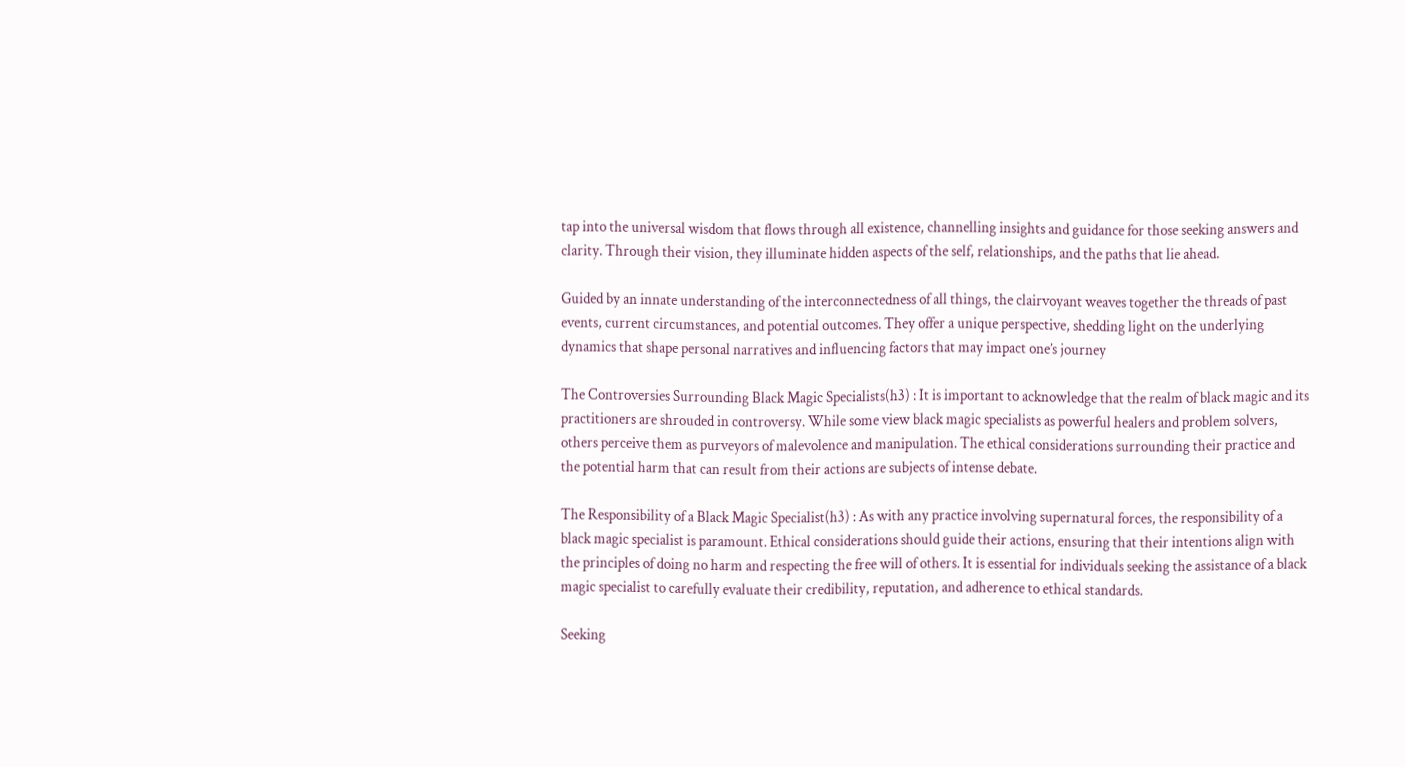tap into the universal wisdom that flows through all existence, channelling insights and guidance for those seeking answers and clarity. Through their vision, they illuminate hidden aspects of the self, relationships, and the paths that lie ahead.

Guided by an innate understanding of the interconnectedness of all things, the clairvoyant weaves together the threads of past events, current circumstances, and potential outcomes. They offer a unique perspective, shedding light on the underlying dynamics that shape personal narratives and influencing factors that may impact one’s journey

The Controversies Surrounding Black Magic Specialists(h3) : It is important to acknowledge that the realm of black magic and its practitioners are shrouded in controversy. While some view black magic specialists as powerful healers and problem solvers, others perceive them as purveyors of malevolence and manipulation. The ethical considerations surrounding their practice and the potential harm that can result from their actions are subjects of intense debate.

The Responsibility of a Black Magic Specialist(h3) : As with any practice involving supernatural forces, the responsibility of a black magic specialist is paramount. Ethical considerations should guide their actions, ensuring that their intentions align with the principles of doing no harm and respecting the free will of others. It is essential for individuals seeking the assistance of a black magic specialist to carefully evaluate their credibility, reputation, and adherence to ethical standards.

Seeking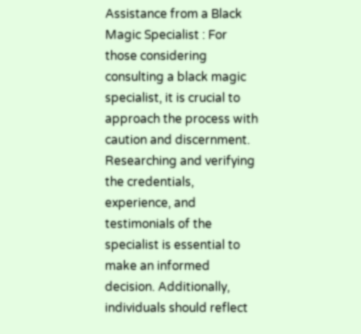Assistance from a Black Magic Specialist : For those considering consulting a black magic specialist, it is crucial to approach the process with caution and discernment. Researching and verifying the credentials, experience, and testimonials of the specialist is essential to make an informed decision. Additionally, individuals should reflect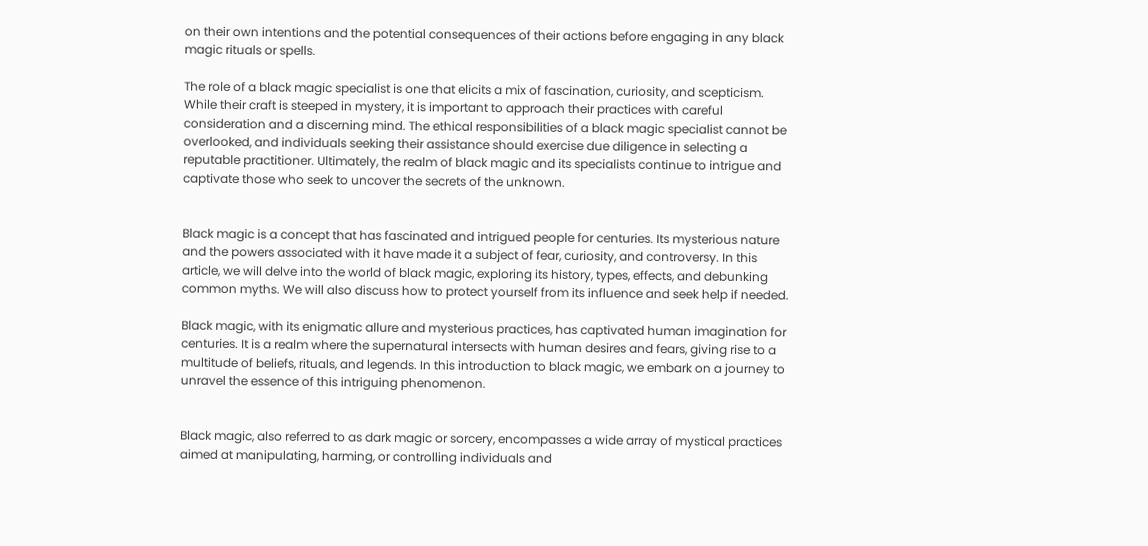on their own intentions and the potential consequences of their actions before engaging in any black magic rituals or spells.

The role of a black magic specialist is one that elicits a mix of fascination, curiosity, and scepticism. While their craft is steeped in mystery, it is important to approach their practices with careful consideration and a discerning mind. The ethical responsibilities of a black magic specialist cannot be overlooked, and individuals seeking their assistance should exercise due diligence in selecting a reputable practitioner. Ultimately, the realm of black magic and its specialists continue to intrigue and captivate those who seek to uncover the secrets of the unknown.


Black magic is a concept that has fascinated and intrigued people for centuries. Its mysterious nature and the powers associated with it have made it a subject of fear, curiosity, and controversy. In this article, we will delve into the world of black magic, exploring its history, types, effects, and debunking common myths. We will also discuss how to protect yourself from its influence and seek help if needed.

Black magic, with its enigmatic allure and mysterious practices, has captivated human imagination for centuries. It is a realm where the supernatural intersects with human desires and fears, giving rise to a multitude of beliefs, rituals, and legends. In this introduction to black magic, we embark on a journey to unravel the essence of this intriguing phenomenon.


Black magic, also referred to as dark magic or sorcery, encompasses a wide array of mystical practices aimed at manipulating, harming, or controlling individuals and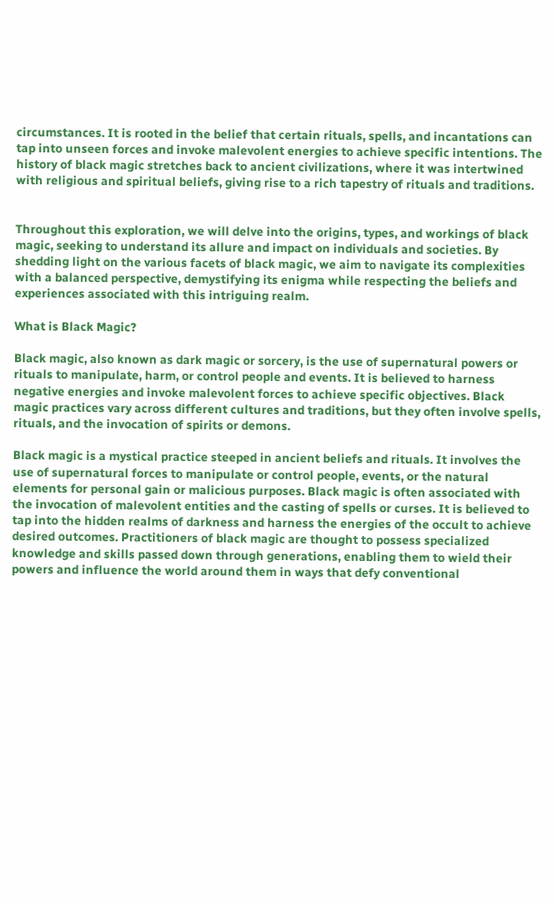circumstances. It is rooted in the belief that certain rituals, spells, and incantations can tap into unseen forces and invoke malevolent energies to achieve specific intentions. The history of black magic stretches back to ancient civilizations, where it was intertwined with religious and spiritual beliefs, giving rise to a rich tapestry of rituals and traditions.


Throughout this exploration, we will delve into the origins, types, and workings of black magic, seeking to understand its allure and impact on individuals and societies. By shedding light on the various facets of black magic, we aim to navigate its complexities with a balanced perspective, demystifying its enigma while respecting the beliefs and experiences associated with this intriguing realm.

What is Black Magic?

Black magic, also known as dark magic or sorcery, is the use of supernatural powers or rituals to manipulate, harm, or control people and events. It is believed to harness negative energies and invoke malevolent forces to achieve specific objectives. Black magic practices vary across different cultures and traditions, but they often involve spells, rituals, and the invocation of spirits or demons.

Black magic is a mystical practice steeped in ancient beliefs and rituals. It involves the use of supernatural forces to manipulate or control people, events, or the natural elements for personal gain or malicious purposes. Black magic is often associated with the invocation of malevolent entities and the casting of spells or curses. It is believed to tap into the hidden realms of darkness and harness the energies of the occult to achieve desired outcomes. Practitioners of black magic are thought to possess specialized knowledge and skills passed down through generations, enabling them to wield their powers and influence the world around them in ways that defy conventional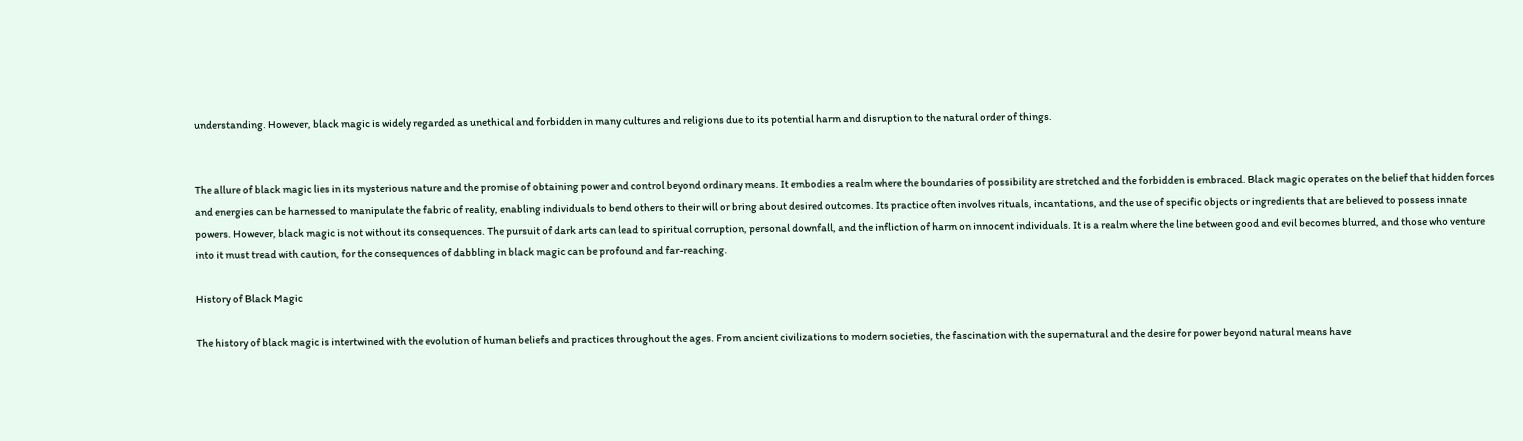understanding. However, black magic is widely regarded as unethical and forbidden in many cultures and religions due to its potential harm and disruption to the natural order of things.


The allure of black magic lies in its mysterious nature and the promise of obtaining power and control beyond ordinary means. It embodies a realm where the boundaries of possibility are stretched and the forbidden is embraced. Black magic operates on the belief that hidden forces and energies can be harnessed to manipulate the fabric of reality, enabling individuals to bend others to their will or bring about desired outcomes. Its practice often involves rituals, incantations, and the use of specific objects or ingredients that are believed to possess innate powers. However, black magic is not without its consequences. The pursuit of dark arts can lead to spiritual corruption, personal downfall, and the infliction of harm on innocent individuals. It is a realm where the line between good and evil becomes blurred, and those who venture into it must tread with caution, for the consequences of dabbling in black magic can be profound and far-reaching.

History of Black Magic

The history of black magic is intertwined with the evolution of human beliefs and practices throughout the ages. From ancient civilizations to modern societies, the fascination with the supernatural and the desire for power beyond natural means have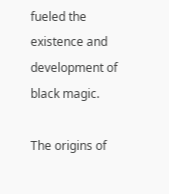fueled the existence and development of black magic.

The origins of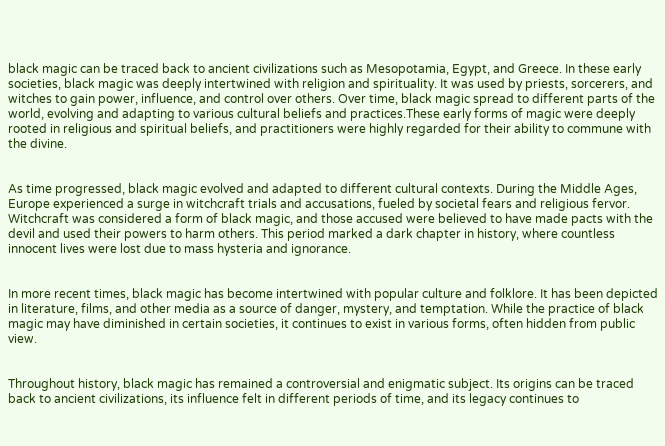black magic can be traced back to ancient civilizations such as Mesopotamia, Egypt, and Greece. In these early societies, black magic was deeply intertwined with religion and spirituality. It was used by priests, sorcerers, and witches to gain power, influence, and control over others. Over time, black magic spread to different parts of the world, evolving and adapting to various cultural beliefs and practices.These early forms of magic were deeply rooted in religious and spiritual beliefs, and practitioners were highly regarded for their ability to commune with the divine.


As time progressed, black magic evolved and adapted to different cultural contexts. During the Middle Ages, Europe experienced a surge in witchcraft trials and accusations, fueled by societal fears and religious fervor. Witchcraft was considered a form of black magic, and those accused were believed to have made pacts with the devil and used their powers to harm others. This period marked a dark chapter in history, where countless innocent lives were lost due to mass hysteria and ignorance.


In more recent times, black magic has become intertwined with popular culture and folklore. It has been depicted in literature, films, and other media as a source of danger, mystery, and temptation. While the practice of black magic may have diminished in certain societies, it continues to exist in various forms, often hidden from public view.


Throughout history, black magic has remained a controversial and enigmatic subject. Its origins can be traced back to ancient civilizations, its influence felt in different periods of time, and its legacy continues to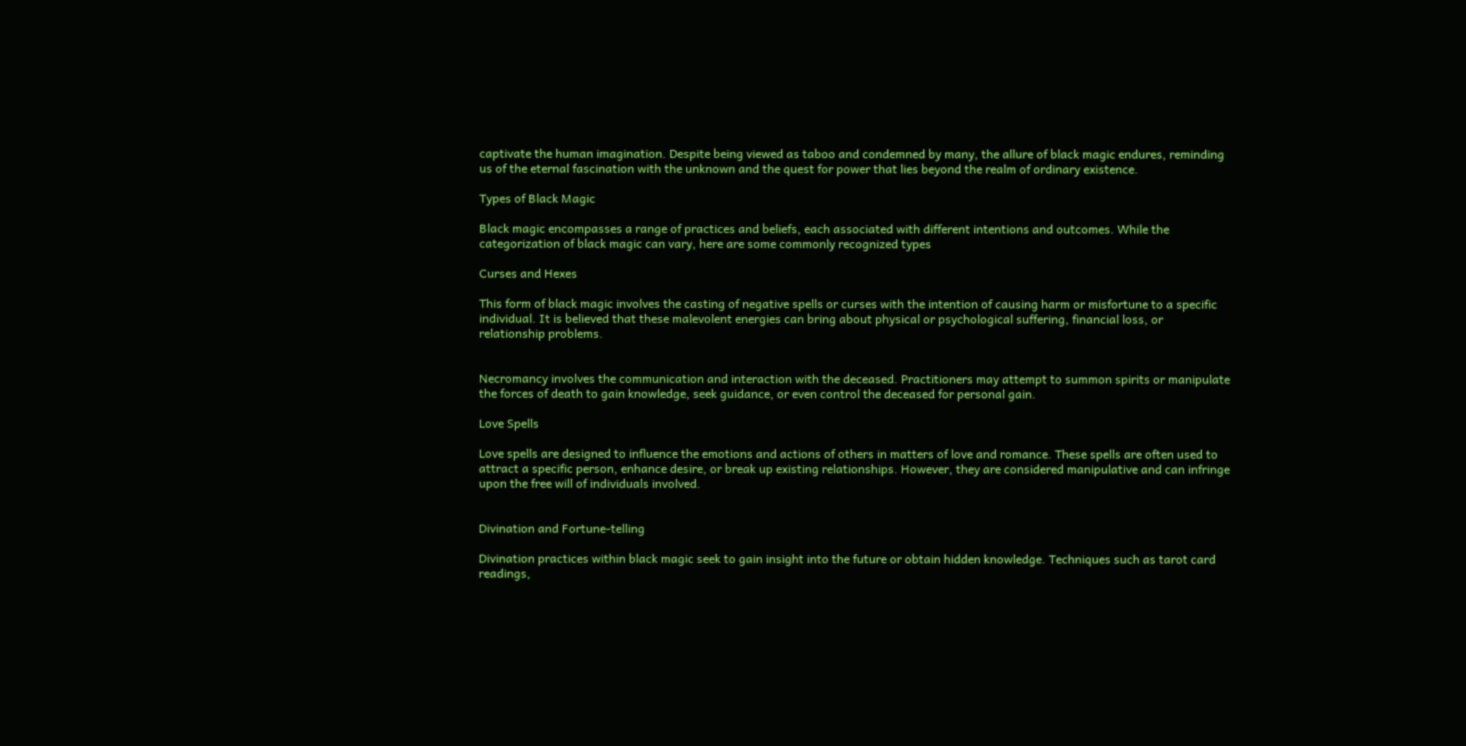captivate the human imagination. Despite being viewed as taboo and condemned by many, the allure of black magic endures, reminding us of the eternal fascination with the unknown and the quest for power that lies beyond the realm of ordinary existence.

Types of Black Magic

Black magic encompasses a range of practices and beliefs, each associated with different intentions and outcomes. While the categorization of black magic can vary, here are some commonly recognized types

Curses and Hexes

This form of black magic involves the casting of negative spells or curses with the intention of causing harm or misfortune to a specific individual. It is believed that these malevolent energies can bring about physical or psychological suffering, financial loss, or relationship problems.


Necromancy involves the communication and interaction with the deceased. Practitioners may attempt to summon spirits or manipulate the forces of death to gain knowledge, seek guidance, or even control the deceased for personal gain.

Love Spells

Love spells are designed to influence the emotions and actions of others in matters of love and romance. These spells are often used to attract a specific person, enhance desire, or break up existing relationships. However, they are considered manipulative and can infringe upon the free will of individuals involved.


Divination and Fortune-telling

Divination practices within black magic seek to gain insight into the future or obtain hidden knowledge. Techniques such as tarot card readings,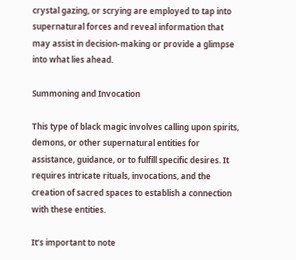crystal gazing, or scrying are employed to tap into supernatural forces and reveal information that may assist in decision-making or provide a glimpse into what lies ahead.

Summoning and Invocation

This type of black magic involves calling upon spirits, demons, or other supernatural entities for assistance, guidance, or to fulfill specific desires. It requires intricate rituals, invocations, and the creation of sacred spaces to establish a connection with these entities.

It’s important to note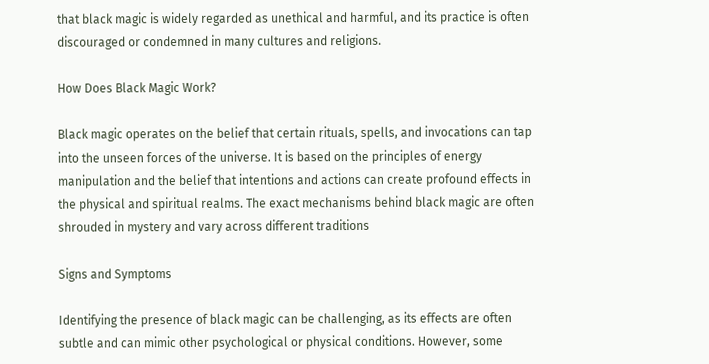that black magic is widely regarded as unethical and harmful, and its practice is often discouraged or condemned in many cultures and religions.

How Does Black Magic Work?

Black magic operates on the belief that certain rituals, spells, and invocations can tap into the unseen forces of the universe. It is based on the principles of energy manipulation and the belief that intentions and actions can create profound effects in the physical and spiritual realms. The exact mechanisms behind black magic are often shrouded in mystery and vary across different traditions

Signs and Symptoms

Identifying the presence of black magic can be challenging, as its effects are often subtle and can mimic other psychological or physical conditions. However, some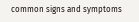common signs and symptoms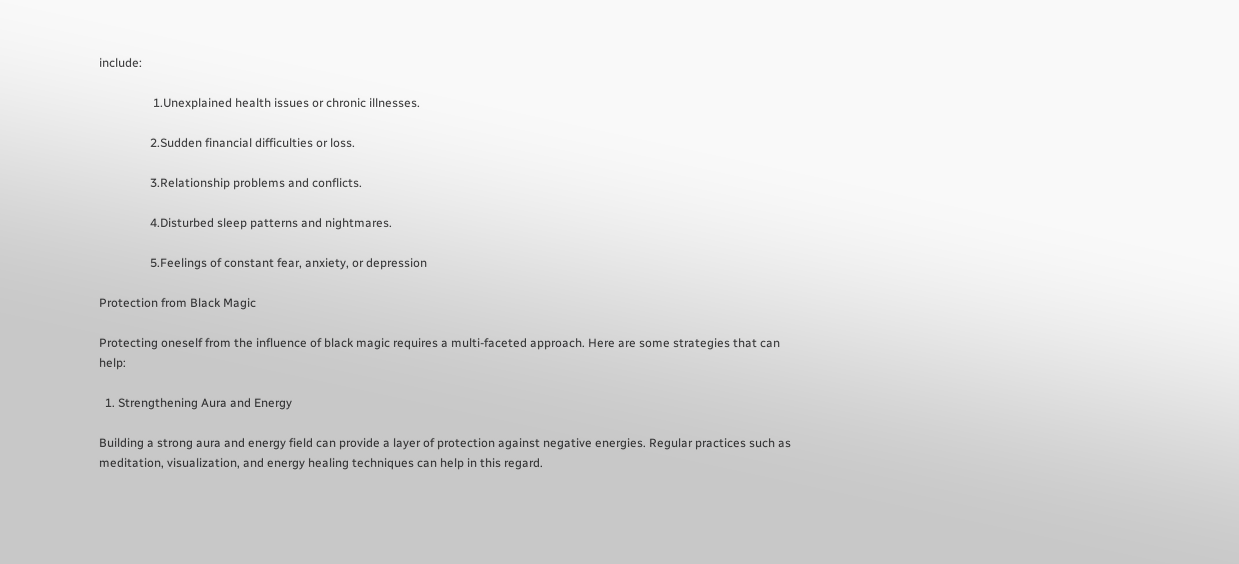include:

                  1.Unexplained health issues or chronic illnesses.

                 2.Sudden financial difficulties or loss.

                 3.Relationship problems and conflicts.

                 4.Disturbed sleep patterns and nightmares.

                 5.Feelings of constant fear, anxiety, or depression

Protection from Black Magic

Protecting oneself from the influence of black magic requires a multi-faceted approach. Here are some strategies that can help:

  1. Strengthening Aura and Energy

Building a strong aura and energy field can provide a layer of protection against negative energies. Regular practices such as meditation, visualization, and energy healing techniques can help in this regard.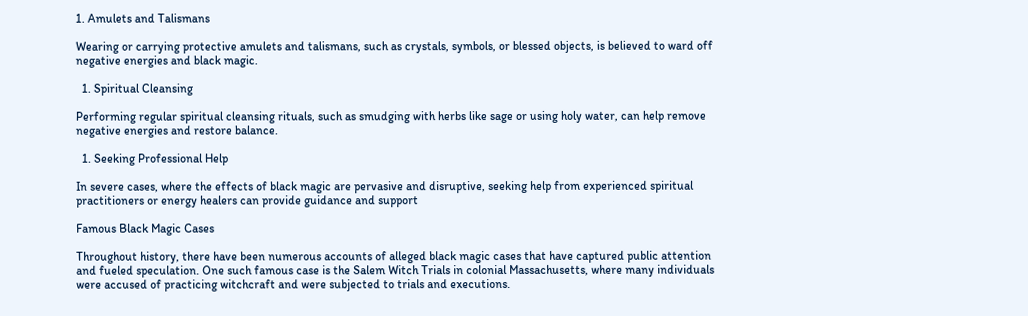1. Amulets and Talismans

Wearing or carrying protective amulets and talismans, such as crystals, symbols, or blessed objects, is believed to ward off negative energies and black magic.

  1. Spiritual Cleansing

Performing regular spiritual cleansing rituals, such as smudging with herbs like sage or using holy water, can help remove negative energies and restore balance.

  1. Seeking Professional Help

In severe cases, where the effects of black magic are pervasive and disruptive, seeking help from experienced spiritual practitioners or energy healers can provide guidance and support

Famous Black Magic Cases

Throughout history, there have been numerous accounts of alleged black magic cases that have captured public attention and fueled speculation. One such famous case is the Salem Witch Trials in colonial Massachusetts, where many individuals were accused of practicing witchcraft and were subjected to trials and executions.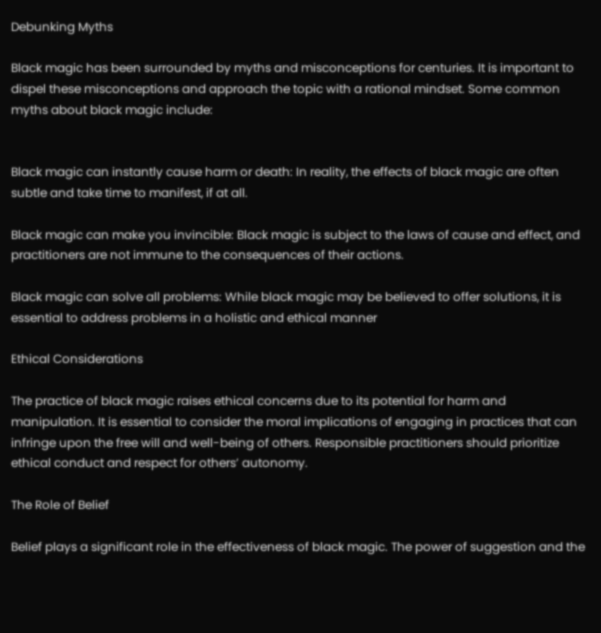Debunking Myths

Black magic has been surrounded by myths and misconceptions for centuries. It is important to dispel these misconceptions and approach the topic with a rational mindset. Some common myths about black magic include:


Black magic can instantly cause harm or death: In reality, the effects of black magic are often subtle and take time to manifest, if at all.

Black magic can make you invincible: Black magic is subject to the laws of cause and effect, and practitioners are not immune to the consequences of their actions.

Black magic can solve all problems: While black magic may be believed to offer solutions, it is essential to address problems in a holistic and ethical manner

Ethical Considerations

The practice of black magic raises ethical concerns due to its potential for harm and manipulation. It is essential to consider the moral implications of engaging in practices that can infringe upon the free will and well-being of others. Responsible practitioners should prioritize ethical conduct and respect for others’ autonomy.

The Role of Belief

Belief plays a significant role in the effectiveness of black magic. The power of suggestion and the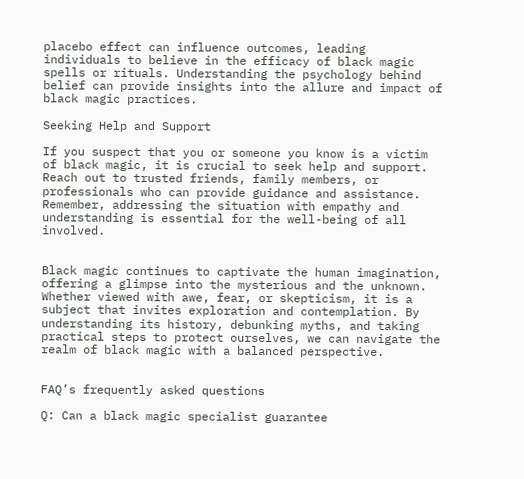placebo effect can influence outcomes, leading individuals to believe in the efficacy of black magic spells or rituals. Understanding the psychology behind belief can provide insights into the allure and impact of black magic practices.

Seeking Help and Support

If you suspect that you or someone you know is a victim of black magic, it is crucial to seek help and support. Reach out to trusted friends, family members, or professionals who can provide guidance and assistance. Remember, addressing the situation with empathy and understanding is essential for the well-being of all involved.


Black magic continues to captivate the human imagination, offering a glimpse into the mysterious and the unknown. Whether viewed with awe, fear, or skepticism, it is a subject that invites exploration and contemplation. By understanding its history, debunking myths, and taking practical steps to protect ourselves, we can navigate the realm of black magic with a balanced perspective.


FAQ’s frequently asked questions

Q: Can a black magic specialist guarantee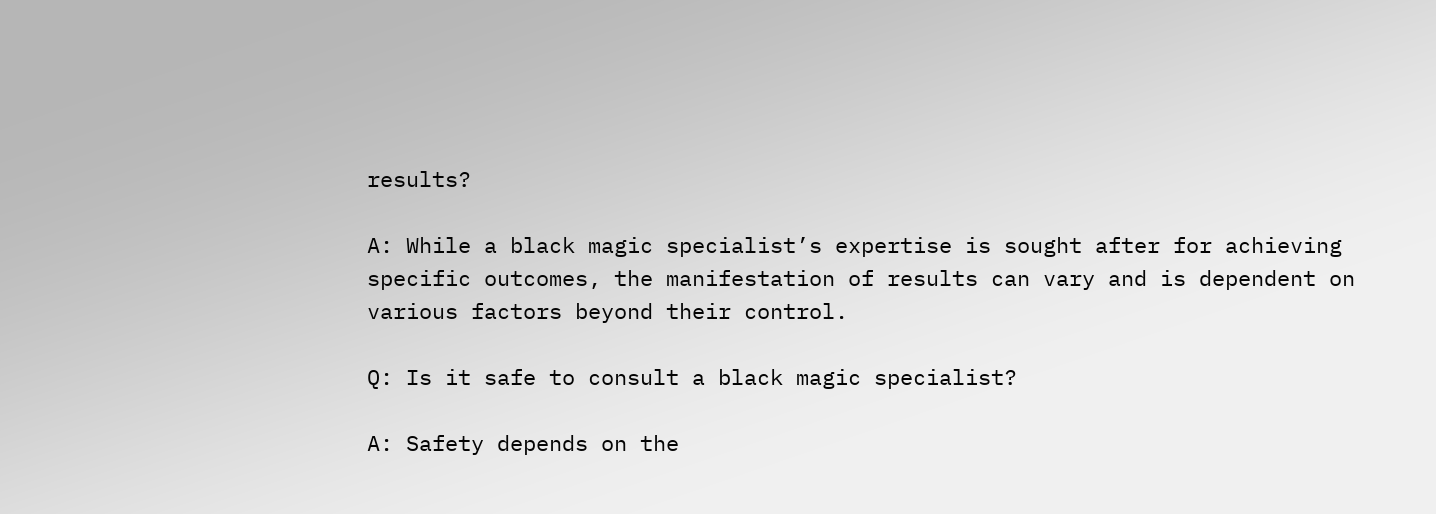results?

A: While a black magic specialist’s expertise is sought after for achieving specific outcomes, the manifestation of results can vary and is dependent on various factors beyond their control.

Q: Is it safe to consult a black magic specialist?

A: Safety depends on the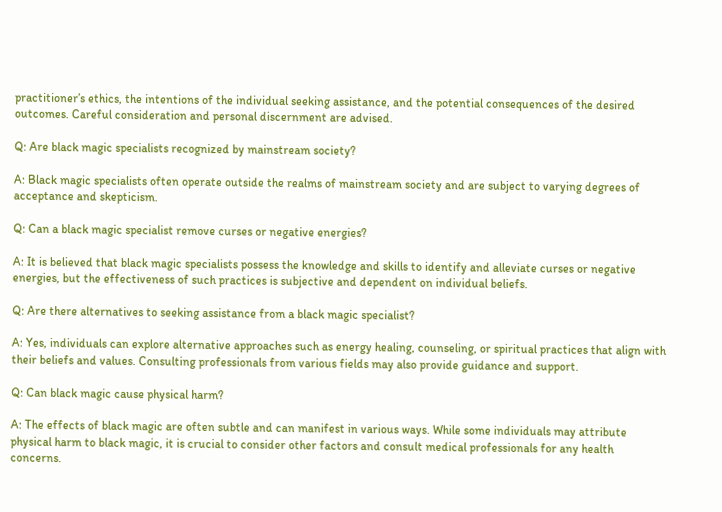practitioner’s ethics, the intentions of the individual seeking assistance, and the potential consequences of the desired outcomes. Careful consideration and personal discernment are advised.

Q: Are black magic specialists recognized by mainstream society?

A: Black magic specialists often operate outside the realms of mainstream society and are subject to varying degrees of acceptance and skepticism.

Q: Can a black magic specialist remove curses or negative energies?

A: It is believed that black magic specialists possess the knowledge and skills to identify and alleviate curses or negative energies, but the effectiveness of such practices is subjective and dependent on individual beliefs.

Q: Are there alternatives to seeking assistance from a black magic specialist?

A: Yes, individuals can explore alternative approaches such as energy healing, counseling, or spiritual practices that align with their beliefs and values. Consulting professionals from various fields may also provide guidance and support.

Q: Can black magic cause physical harm?

A: The effects of black magic are often subtle and can manifest in various ways. While some individuals may attribute physical harm to black magic, it is crucial to consider other factors and consult medical professionals for any health concerns.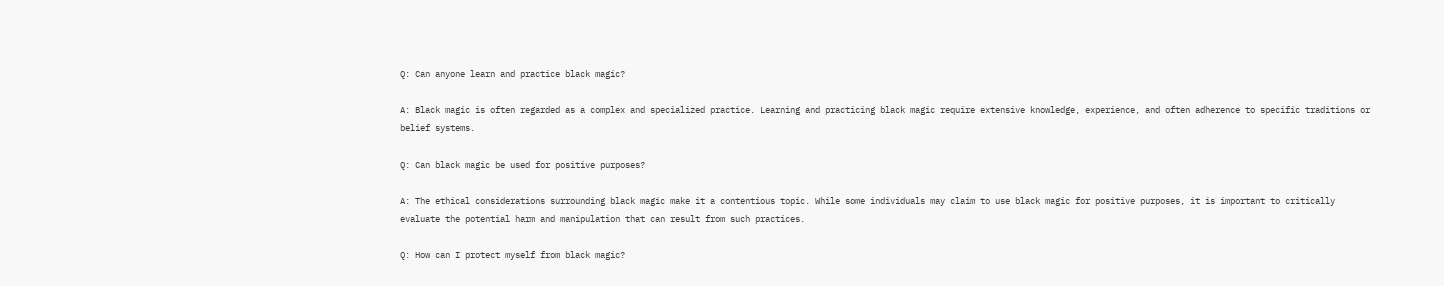Q: Can anyone learn and practice black magic?

A: Black magic is often regarded as a complex and specialized practice. Learning and practicing black magic require extensive knowledge, experience, and often adherence to specific traditions or belief systems.

Q: Can black magic be used for positive purposes?

A: The ethical considerations surrounding black magic make it a contentious topic. While some individuals may claim to use black magic for positive purposes, it is important to critically evaluate the potential harm and manipulation that can result from such practices.

Q: How can I protect myself from black magic?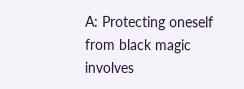A: Protecting oneself from black magic involves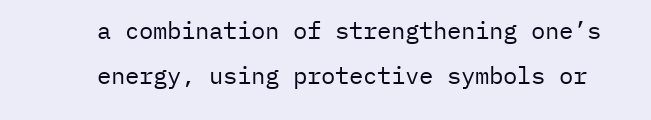a combination of strengthening one’s energy, using protective symbols or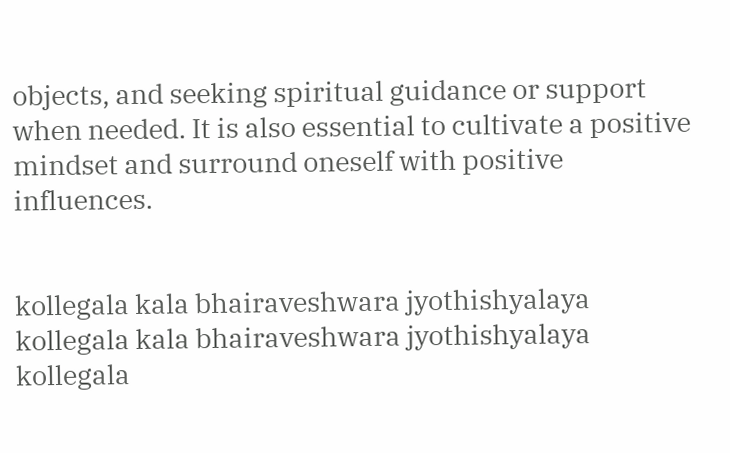objects, and seeking spiritual guidance or support when needed. It is also essential to cultivate a positive mindset and surround oneself with positive influences.


kollegala kala bhairaveshwara jyothishyalaya
kollegala kala bhairaveshwara jyothishyalaya
kollegala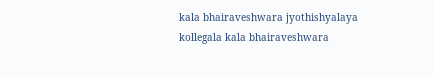kala bhairaveshwara jyothishyalaya
kollegala kala bhairaveshwara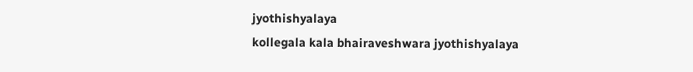jyothishyalaya
kollegala kala bhairaveshwara jyothishyalaya